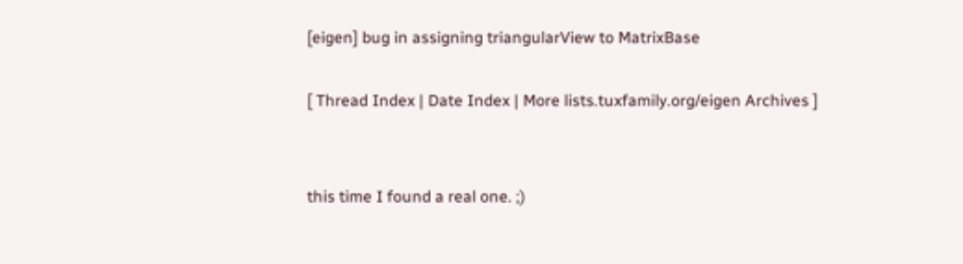[eigen] bug in assigning triangularView to MatrixBase

[ Thread Index | Date Index | More lists.tuxfamily.org/eigen Archives ]


this time I found a real one. ;)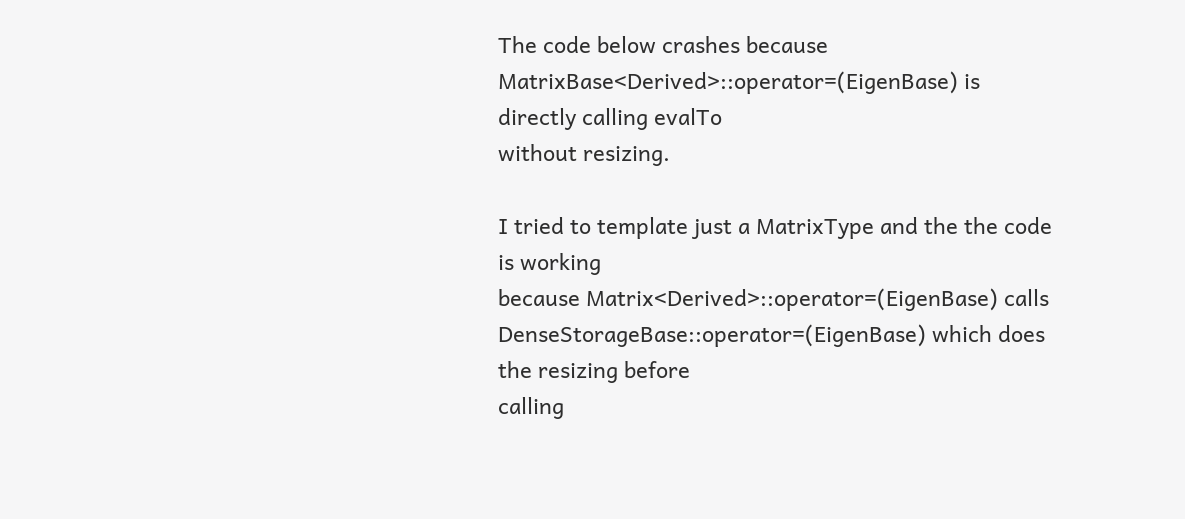The code below crashes because
MatrixBase<Derived>::operator=(EigenBase) is directly calling evalTo
without resizing.

I tried to template just a MatrixType and the the code is working
because Matrix<Derived>::operator=(EigenBase) calls
DenseStorageBase::operator=(EigenBase) which does the resizing before
calling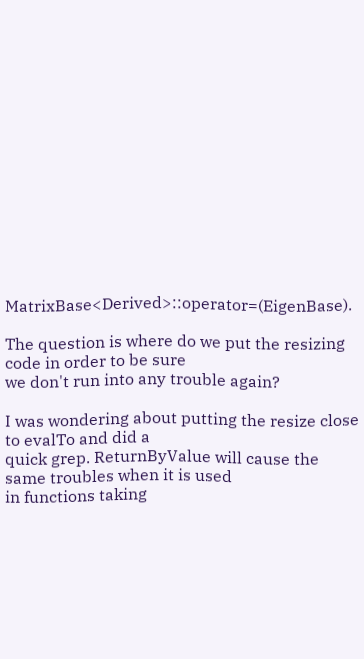MatrixBase<Derived>::operator=(EigenBase).

The question is where do we put the resizing code in order to be sure
we don't run into any trouble again?

I was wondering about putting the resize close to evalTo and did a
quick grep. ReturnByValue will cause the same troubles when it is used
in functions taking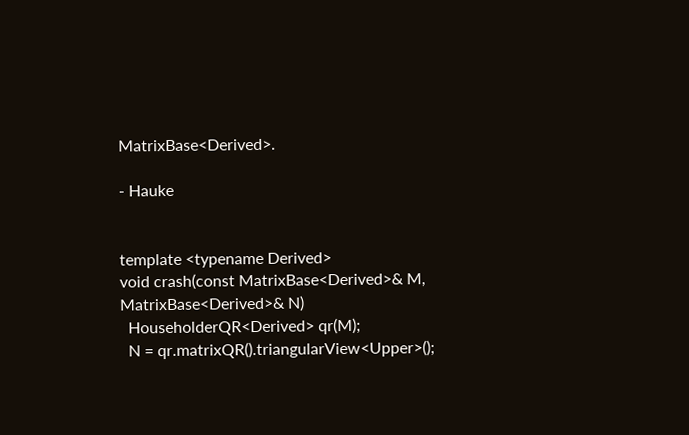MatrixBase<Derived>.

- Hauke


template <typename Derived>
void crash(const MatrixBase<Derived>& M, MatrixBase<Derived>& N)
  HouseholderQR<Derived> qr(M);
  N = qr.matrixQR().triangularView<Upper>();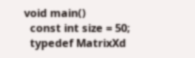void main()
  const int size = 50;
  typedef MatrixXd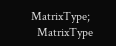MatrixType;
  MatrixType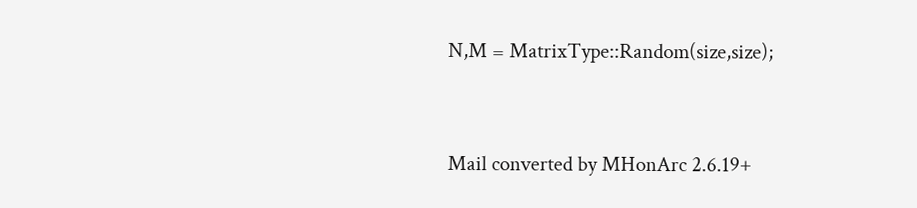N,M = MatrixType::Random(size,size);


Mail converted by MHonArc 2.6.19+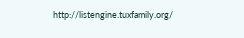http://listengine.tuxfamily.org/